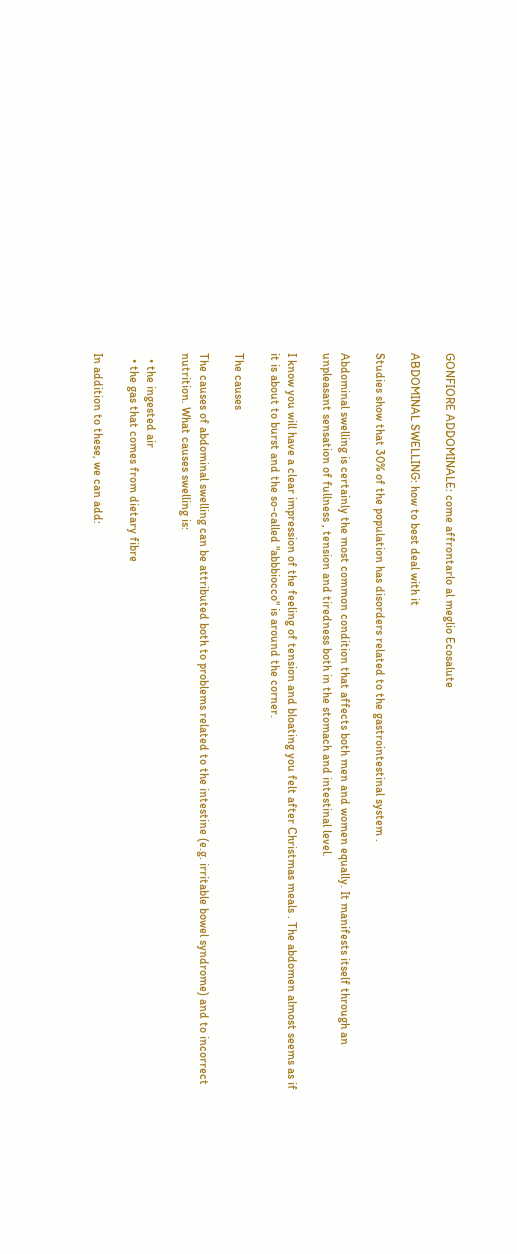GONFIORE ADDOMINALE: come affrontarlo al meglio Ecosalute

ABDOMINAL SWELLING: how to best deal with it

Studies show that 30% of the population has disorders related to the gastrointestinal system .

Abdominal swelling is certainly the most common condition that affects both men and women equally. It manifests itself through an unpleasant sensation of fullness , tension and tiredness both in the stomach and intestinal level.

I know you will have a clear impression of the feeling of tension and bloating you felt after Christmas meals . The abdomen almost seems as if it is about to burst and the so-called "abbbiocco" is around the corner.

The causes

The causes of abdominal swelling can be attributed both to problems related to the intestine (e.g. irritable bowel syndrome) and to incorrect nutrition. What causes swelling is:

  • the ingested air
  • the gas that comes from dietary fibre

In addition to these, we can add: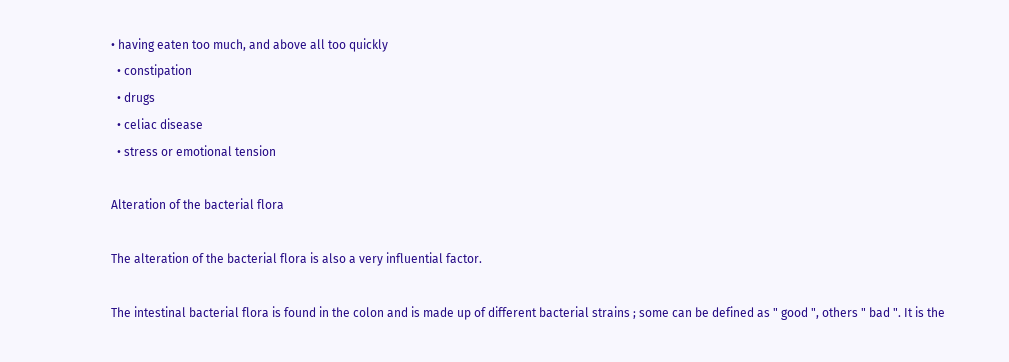• having eaten too much, and above all too quickly
  • constipation
  • drugs
  • celiac disease
  • stress or emotional tension

Alteration of the bacterial flora

The alteration of the bacterial flora is also a very influential factor.

The intestinal bacterial flora is found in the colon and is made up of different bacterial strains ; some can be defined as " good ", others " bad ". It is the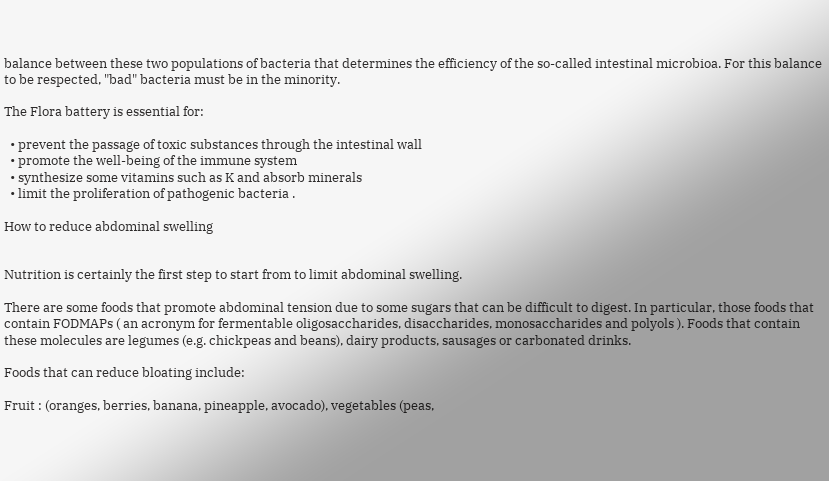balance between these two populations of bacteria that determines the efficiency of the so-called intestinal microbioa. For this balance to be respected, "bad" bacteria must be in the minority.

The Flora battery is essential for:

  • prevent the passage of toxic substances through the intestinal wall
  • promote the well-being of the immune system
  • synthesize some vitamins such as K and absorb minerals
  • limit the proliferation of pathogenic bacteria .

How to reduce abdominal swelling


Nutrition is certainly the first step to start from to limit abdominal swelling.

There are some foods that promote abdominal tension due to some sugars that can be difficult to digest. In particular, those foods that contain FODMAPs ( an acronym for fermentable oligosaccharides, disaccharides, monosaccharides and polyols ). Foods that contain these molecules are legumes (e.g. chickpeas and beans), dairy products, sausages or carbonated drinks.

Foods that can reduce bloating include:

Fruit : (oranges, berries, banana, pineapple, avocado), vegetables (peas,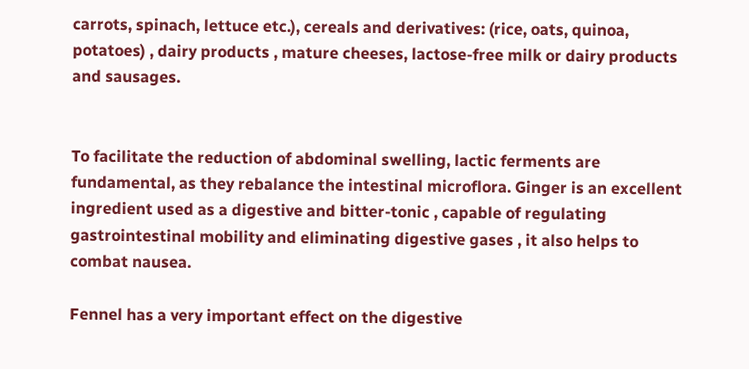carrots, spinach, lettuce etc.), cereals and derivatives: (rice, oats, quinoa, potatoes) , dairy products , mature cheeses, lactose-free milk or dairy products and sausages.


To facilitate the reduction of abdominal swelling, lactic ferments are fundamental, as they rebalance the intestinal microflora. Ginger is an excellent ingredient used as a digestive and bitter-tonic , capable of regulating gastrointestinal mobility and eliminating digestive gases , it also helps to combat nausea.

Fennel has a very important effect on the digestive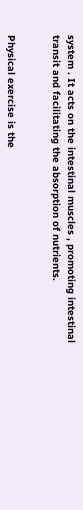system . It acts on the intestinal muscles , promoting intestinal transit and facilitating the absorption of nutrients.


Physical exercise is the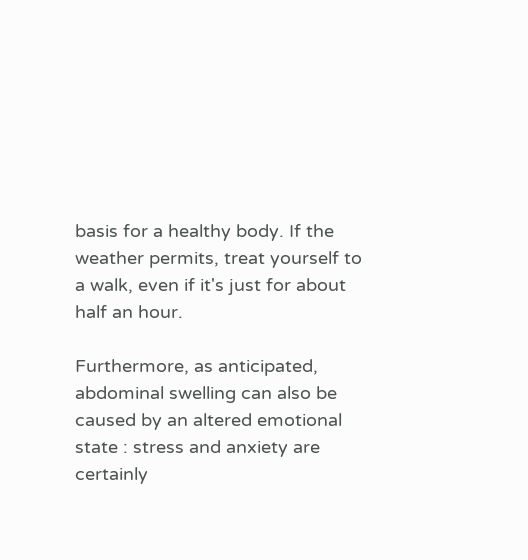basis for a healthy body. If the weather permits, treat yourself to a walk, even if it's just for about half an hour.

Furthermore, as anticipated, abdominal swelling can also be caused by an altered emotional state : stress and anxiety are certainly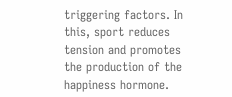triggering factors. In this, sport reduces tension and promotes the production of the happiness hormone.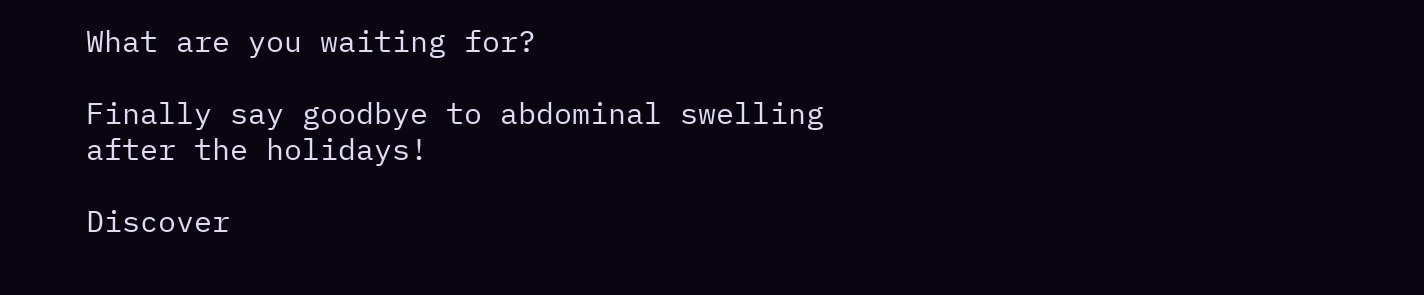What are you waiting for?

Finally say goodbye to abdominal swelling after the holidays!

Discover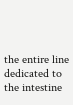the entire line dedicated to the intestine